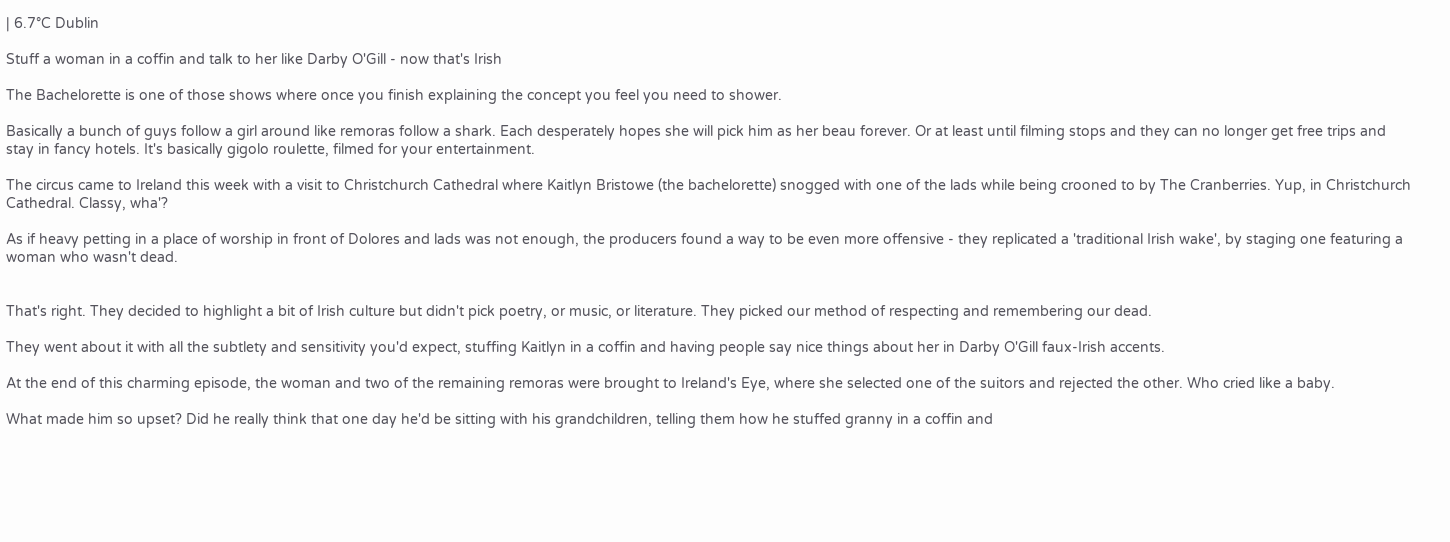| 6.7°C Dublin

Stuff a woman in a coffin and talk to her like Darby O'Gill - now that's Irish

The Bachelorette is one of those shows where once you finish explaining the concept you feel you need to shower.

Basically a bunch of guys follow a girl around like remoras follow a shark. Each desperately hopes she will pick him as her beau forever. Or at least until filming stops and they can no longer get free trips and stay in fancy hotels. It's basically gigolo roulette, filmed for your entertainment.

The circus came to Ireland this week with a visit to Christchurch Cathedral where Kaitlyn Bristowe (the bachelorette) snogged with one of the lads while being crooned to by The Cranberries. Yup, in Christchurch Cathedral. Classy, wha'?

As if heavy petting in a place of worship in front of Dolores and lads was not enough, the producers found a way to be even more offensive - they replicated a 'traditional Irish wake', by staging one featuring a woman who wasn't dead.


That's right. They decided to highlight a bit of Irish culture but didn't pick poetry, or music, or literature. They picked our method of respecting and remembering our dead.

They went about it with all the subtlety and sensitivity you'd expect, stuffing Kaitlyn in a coffin and having people say nice things about her in Darby O'Gill faux-Irish accents.

At the end of this charming episode, the woman and two of the remaining remoras were brought to Ireland's Eye, where she selected one of the suitors and rejected the other. Who cried like a baby.

What made him so upset? Did he really think that one day he'd be sitting with his grandchildren, telling them how he stuffed granny in a coffin and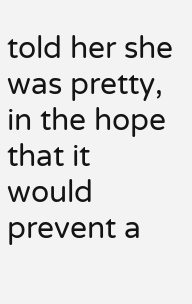told her she was pretty, in the hope that it would prevent a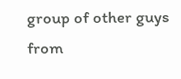group of other guys from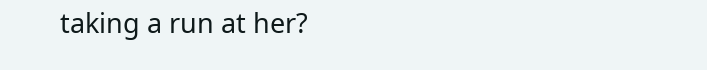taking a run at her?